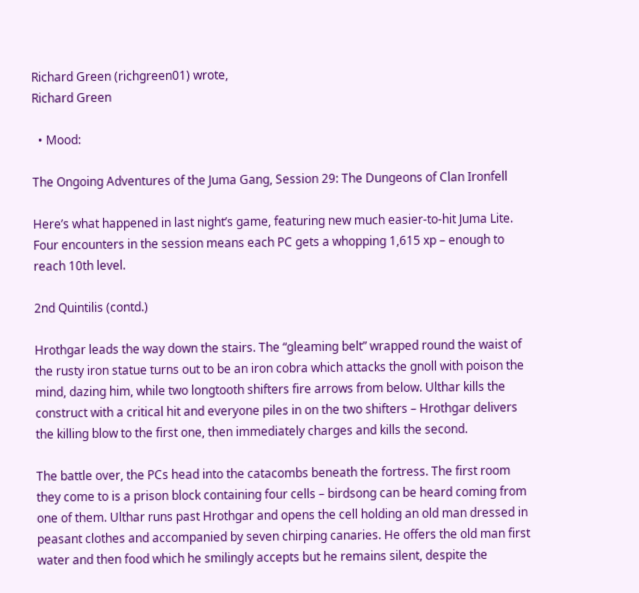Richard Green (richgreen01) wrote,
Richard Green

  • Mood:

The Ongoing Adventures of the Juma Gang, Session 29: The Dungeons of Clan Ironfell

Here’s what happened in last night’s game, featuring new much easier-to-hit Juma Lite. Four encounters in the session means each PC gets a whopping 1,615 xp – enough to reach 10th level.

2nd Quintilis (contd.)

Hrothgar leads the way down the stairs. The “gleaming belt” wrapped round the waist of the rusty iron statue turns out to be an iron cobra which attacks the gnoll with poison the mind, dazing him, while two longtooth shifters fire arrows from below. Ulthar kills the construct with a critical hit and everyone piles in on the two shifters – Hrothgar delivers the killing blow to the first one, then immediately charges and kills the second.

The battle over, the PCs head into the catacombs beneath the fortress. The first room they come to is a prison block containing four cells – birdsong can be heard coming from one of them. Ulthar runs past Hrothgar and opens the cell holding an old man dressed in peasant clothes and accompanied by seven chirping canaries. He offers the old man first water and then food which he smilingly accepts but he remains silent, despite the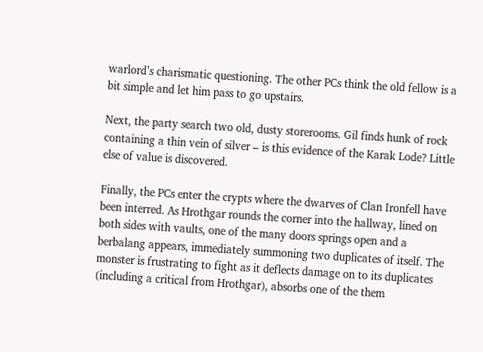warlord’s charismatic questioning. The other PCs think the old fellow is a bit simple and let him pass to go upstairs.

Next, the party search two old, dusty storerooms. Gil finds hunk of rock containing a thin vein of silver – is this evidence of the Karak Lode? Little else of value is discovered.

Finally, the PCs enter the crypts where the dwarves of Clan Ironfell have been interred. As Hrothgar rounds the corner into the hallway, lined on both sides with vaults, one of the many doors springs open and a berbalang appears, immediately summoning two duplicates of itself. The monster is frustrating to fight as it deflects damage on to its duplicates (including a critical from Hrothgar), absorbs one of the them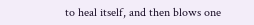to heal itself, and then blows one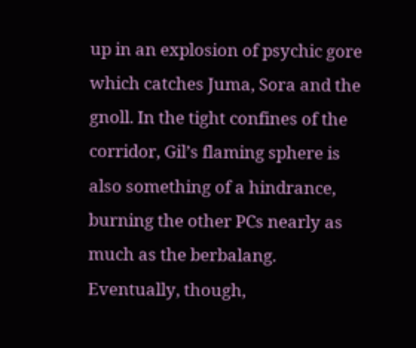up in an explosion of psychic gore which catches Juma, Sora and the gnoll. In the tight confines of the corridor, Gil’s flaming sphere is also something of a hindrance, burning the other PCs nearly as much as the berbalang. Eventually, though,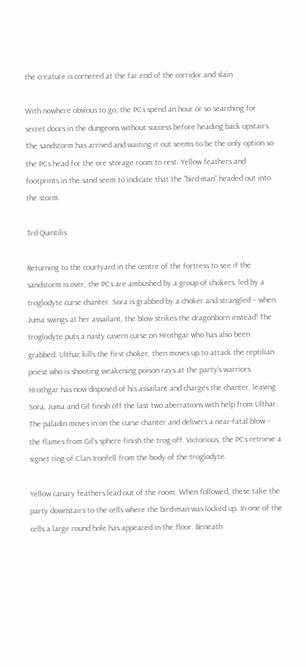the creature is cornered at the far end of the corridor and slain.

With nowhere obvious to go, the PCs spend an hour or so searching for secret doors in the dungeons without success before heading back upstairs. The sandstorm has arrived and waiting it out seems to be the only option so the PCs head for the ore storage room to rest. Yellow feathers and footprints in the sand seem to indicate that the “bird-man” headed out into the storm.

3rd Quintilis

Returning to the courtyard in the centre of the fortress to see if the sandstorm is over, the PCs are ambushed by a group of chokers, led by a troglodyte curse chanter. Sora is grabbed by a choker and strangled – when Juma swings at her assailant, the blow strikes the dragonborn instead! The troglodyte puts a nasty cavern curse on Hrothgar who has also been grabbed. Ulthar kills the first choker, then moves up to attack the reptilian priest who is shooting weakening poison rays at the party’s warriors. Hrothgar has now disposed of his assailant and charges the chanter, leaving Sora, Juma and Gil finish off the last two aberrations with help from Ulthar. The paladin moves in on the curse chanter and delivers a near-fatal blow – the flames from Gil’s sphere finish the trog off. Victorious, the PCs retrieve a signet ring of Clan Ironfell from the body of the troglodyte.

Yellow canary feathers lead out of the room. When followed, these take the party downstairs to the cells where the bird-man was locked up. In one of the cells a large round hole has appeared in the floor. Beneath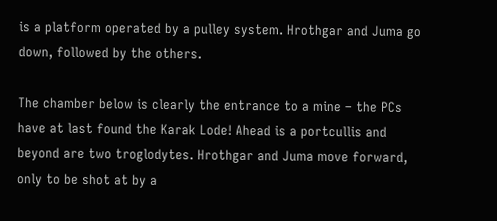is a platform operated by a pulley system. Hrothgar and Juma go down, followed by the others.

The chamber below is clearly the entrance to a mine – the PCs have at last found the Karak Lode! Ahead is a portcullis and beyond are two troglodytes. Hrothgar and Juma move forward, only to be shot at by a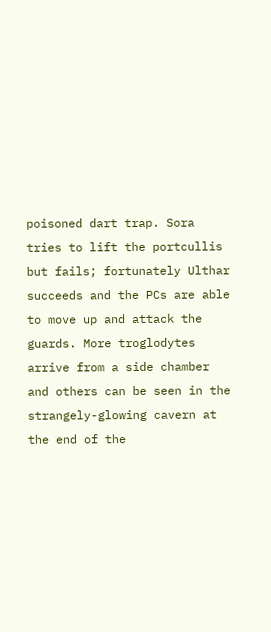poisoned dart trap. Sora tries to lift the portcullis but fails; fortunately Ulthar succeeds and the PCs are able to move up and attack the guards. More troglodytes arrive from a side chamber and others can be seen in the strangely-glowing cavern at the end of the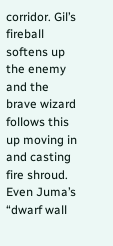corridor. Gil’s fireball softens up the enemy and the brave wizard follows this up moving in and casting fire shroud. Even Juma’s “dwarf wall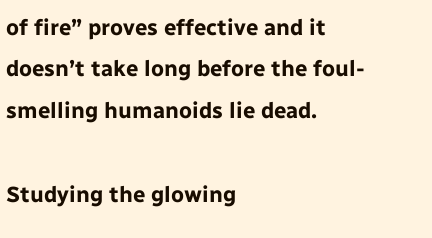of fire” proves effective and it doesn’t take long before the foul-smelling humanoids lie dead.

Studying the glowing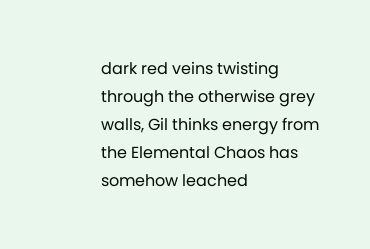dark red veins twisting through the otherwise grey walls, Gil thinks energy from the Elemental Chaos has somehow leached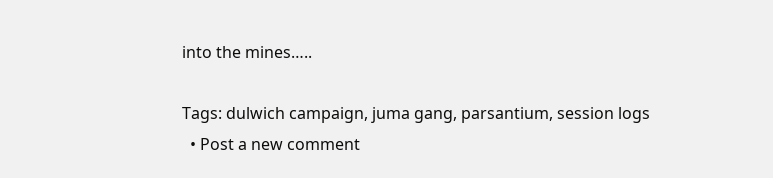into the mines…..

Tags: dulwich campaign, juma gang, parsantium, session logs
  • Post a new comment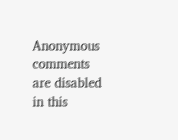Anonymous comments are disabled in this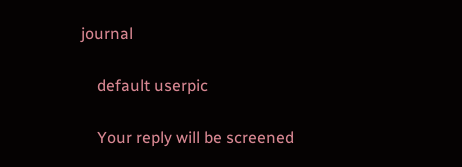journal

    default userpic

    Your reply will be screened